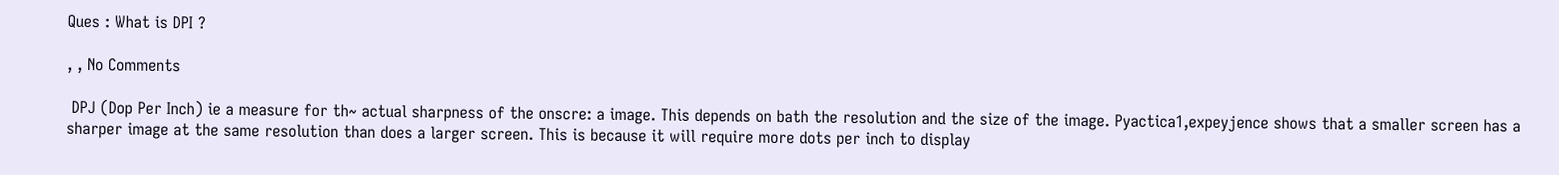Ques : What is DPI ?

, , No Comments

 DPJ (Dop Per Inch) ie a measure for th~ actual sharpness of the onscre: a image. This depends on bath the resolution and the size of the image. Pyactica1,expeyjence shows that a smaller screen has a sharper image at the same resolution than does a larger screen. This is because it will require more dots per inch to display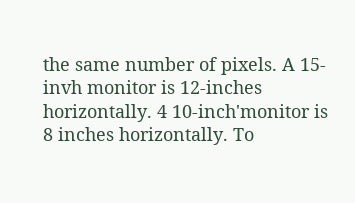the same number of pixels. A 15-invh monitor is 12-inches horizontally. 4 10-inch'monitor is 8 inches horizontally. To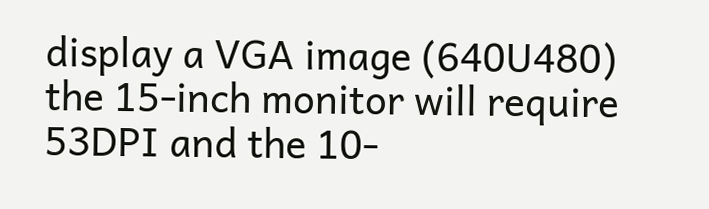display a VGA image (640U480) the 15-inch monitor will require 53DPI and the 10-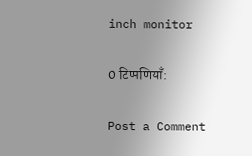inch monitor

0 टिप्पणियाँ:

Post a Comment